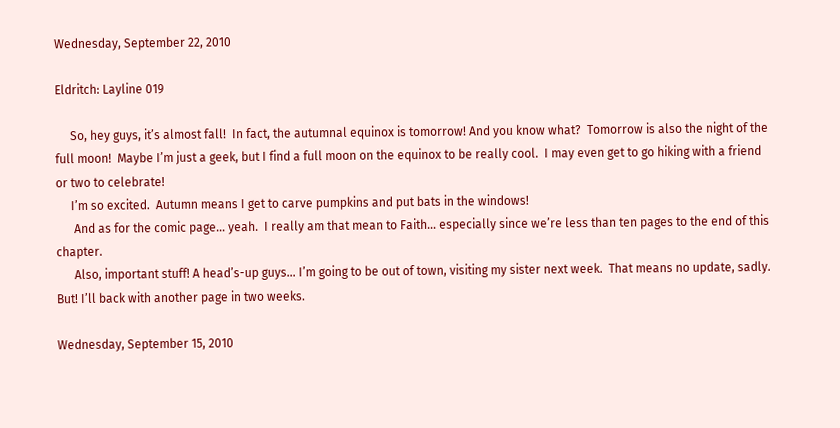Wednesday, September 22, 2010

Eldritch: Layline 019

     So, hey guys, it’s almost fall!  In fact, the autumnal equinox is tomorrow! And you know what?  Tomorrow is also the night of the full moon!  Maybe I’m just a geek, but I find a full moon on the equinox to be really cool.  I may even get to go hiking with a friend or two to celebrate!
     I’m so excited.  Autumn means I get to carve pumpkins and put bats in the windows!
      And as for the comic page… yeah.  I really am that mean to Faith… especially since we’re less than ten pages to the end of this chapter.
      Also, important stuff! A head’s-up guys… I’m going to be out of town, visiting my sister next week.  That means no update, sadly.  But! I’ll back with another page in two weeks.

Wednesday, September 15, 2010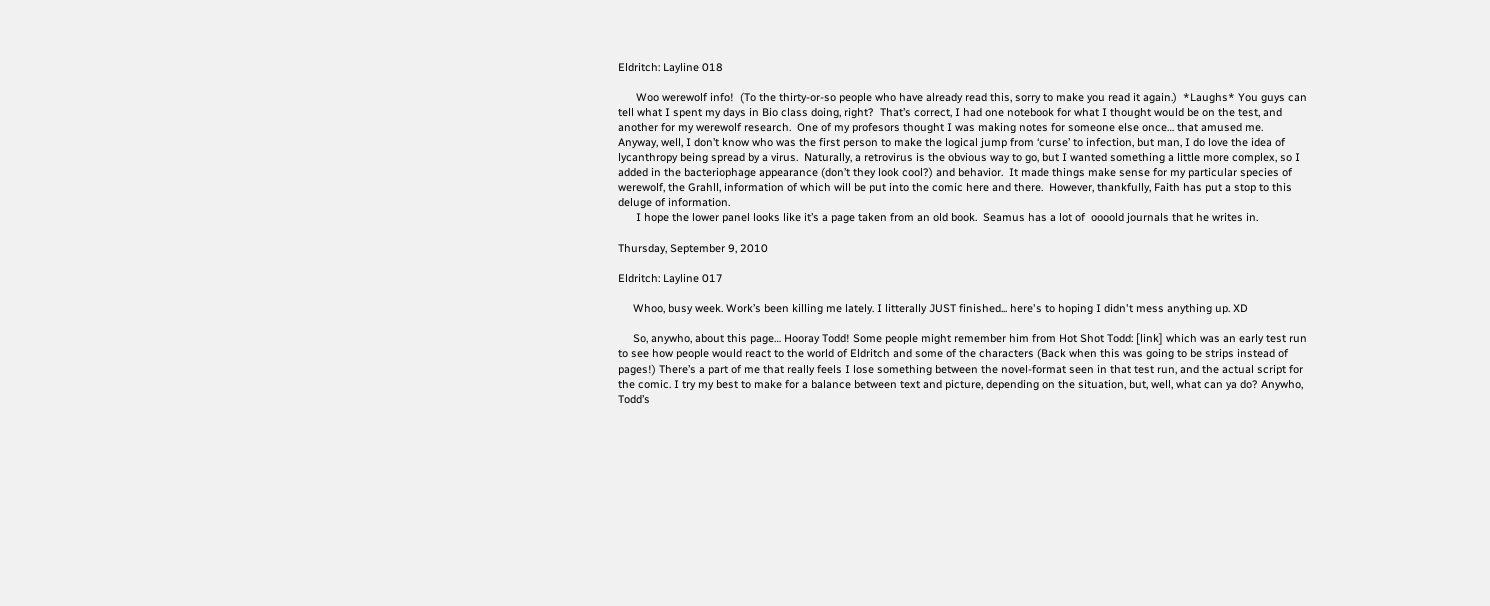Eldritch: Layline 018

      Woo werewolf info!  (To the thirty-or-so people who have already read this, sorry to make you read it again.)  *Laughs* You guys can tell what I spent my days in Bio class doing, right?  That’s correct, I had one notebook for what I thought would be on the test, and another for my werewolf research.  One of my profesors thought I was making notes for someone else once… that amused me.  Anyway, well, I don’t know who was the first person to make the logical jump from ‘curse’ to infection, but man, I do love the idea of lycanthropy being spread by a virus.  Naturally, a retrovirus is the obvious way to go, but I wanted something a little more complex, so I added in the bacteriophage appearance (don’t they look cool?) and behavior.  It made things make sense for my particular species of werewolf, the Grahll, information of which will be put into the comic here and there.  However, thankfully, Faith has put a stop to this deluge of information.
      I hope the lower panel looks like it’s a page taken from an old book.  Seamus has a lot of  oooold journals that he writes in.

Thursday, September 9, 2010

Eldritch: Layline 017

     Whoo, busy week. Work’s been killing me lately. I litterally JUST finished... here's to hoping I didn't mess anything up. XD

     So, anywho, about this page… Hooray Todd! Some people might remember him from Hot Shot Todd: [link] which was an early test run to see how people would react to the world of Eldritch and some of the characters (Back when this was going to be strips instead of pages!) There’s a part of me that really feels I lose something between the novel-format seen in that test run, and the actual script for the comic. I try my best to make for a balance between text and picture, depending on the situation, but, well, what can ya do? Anywho, Todd’s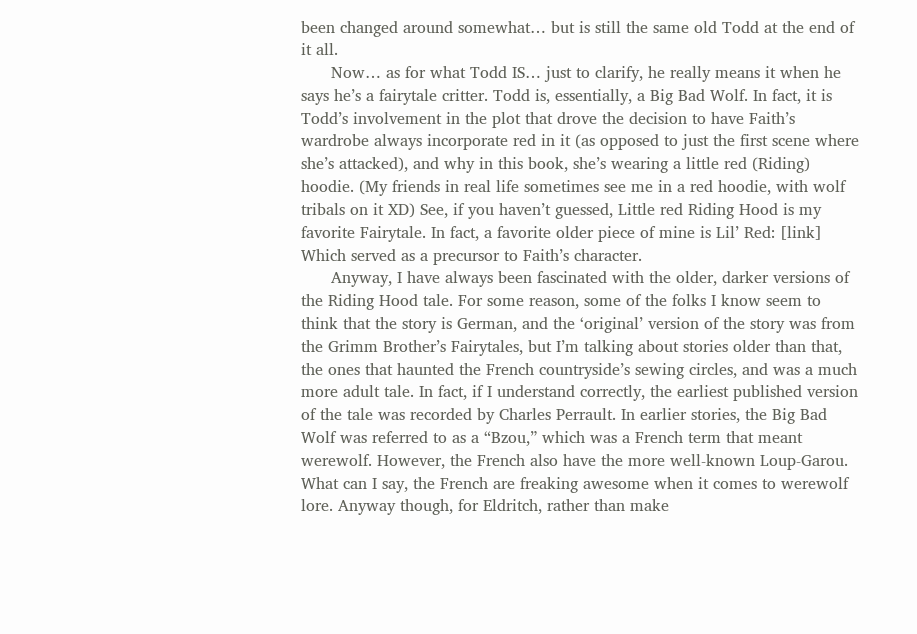been changed around somewhat… but is still the same old Todd at the end of it all.
      Now… as for what Todd IS… just to clarify, he really means it when he says he’s a fairytale critter. Todd is, essentially, a Big Bad Wolf. In fact, it is Todd’s involvement in the plot that drove the decision to have Faith’s wardrobe always incorporate red in it (as opposed to just the first scene where she’s attacked), and why in this book, she’s wearing a little red (Riding) hoodie. (My friends in real life sometimes see me in a red hoodie, with wolf tribals on it XD) See, if you haven’t guessed, Little red Riding Hood is my favorite Fairytale. In fact, a favorite older piece of mine is Lil’ Red: [link] Which served as a precursor to Faith’s character.
      Anyway, I have always been fascinated with the older, darker versions of the Riding Hood tale. For some reason, some of the folks I know seem to think that the story is German, and the ‘original’ version of the story was from the Grimm Brother’s Fairytales, but I’m talking about stories older than that, the ones that haunted the French countryside’s sewing circles, and was a much more adult tale. In fact, if I understand correctly, the earliest published version of the tale was recorded by Charles Perrault. In earlier stories, the Big Bad Wolf was referred to as a “Bzou,” which was a French term that meant werewolf. However, the French also have the more well-known Loup-Garou. What can I say, the French are freaking awesome when it comes to werewolf lore. Anyway though, for Eldritch, rather than make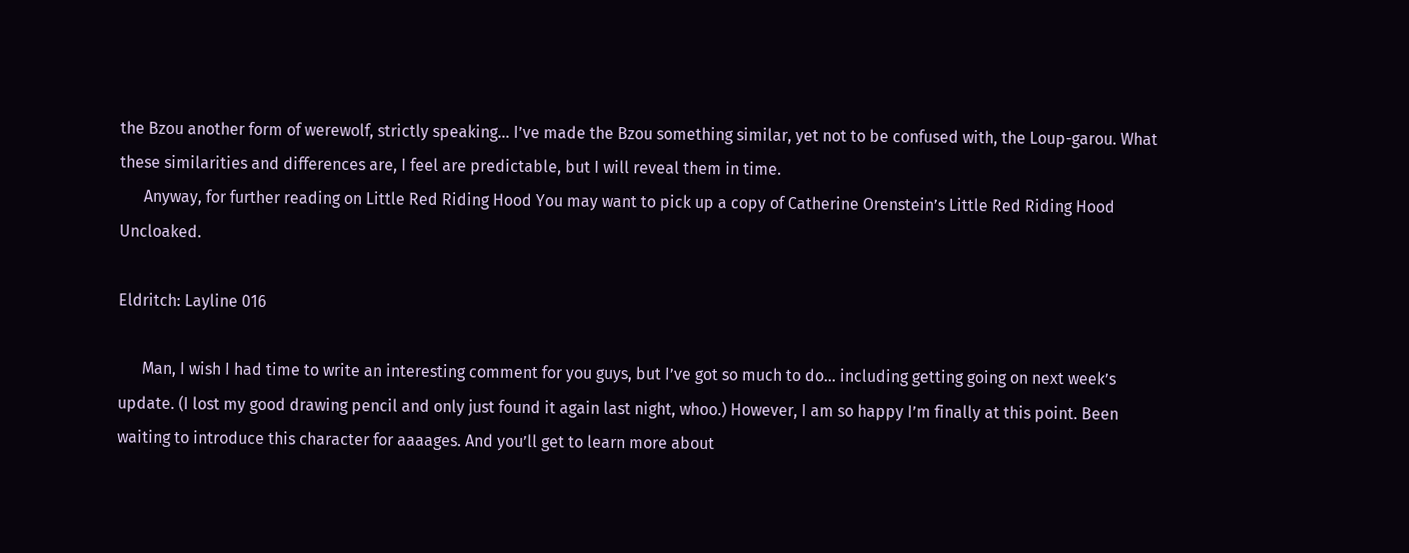the Bzou another form of werewolf, strictly speaking… I’ve made the Bzou something similar, yet not to be confused with, the Loup-garou. What these similarities and differences are, I feel are predictable, but I will reveal them in time.
      Anyway, for further reading on Little Red Riding Hood You may want to pick up a copy of Catherine Orenstein’s Little Red Riding Hood Uncloaked.

Eldritch: Layline 016

      Man, I wish I had time to write an interesting comment for you guys, but I’ve got so much to do… including getting going on next week’s update. (I lost my good drawing pencil and only just found it again last night, whoo.) However, I am so happy I’m finally at this point. Been waiting to introduce this character for aaaages. And you’ll get to learn more about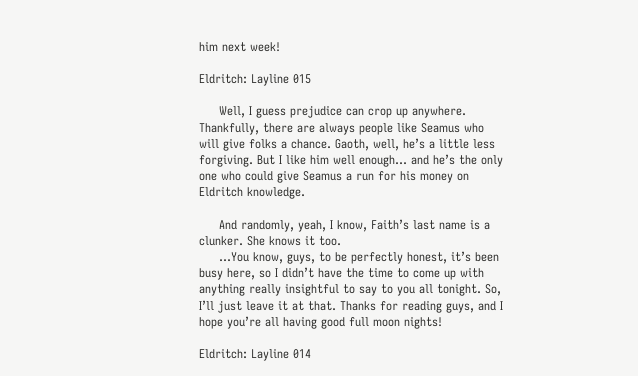him next week!

Eldritch: Layline 015

     Well, I guess prejudice can crop up anywhere. Thankfully, there are always people like Seamus who will give folks a chance. Gaoth, well, he’s a little less forgiving. But I like him well enough… and he’s the only one who could give Seamus a run for his money on Eldritch knowledge.

     And randomly, yeah, I know, Faith’s last name is a clunker. She knows it too.
     …You know, guys, to be perfectly honest, it’s been busy here, so I didn’t have the time to come up with anything really insightful to say to you all tonight. So, I’ll just leave it at that. Thanks for reading guys, and I hope you’re all having good full moon nights!

Eldritch: Layline 014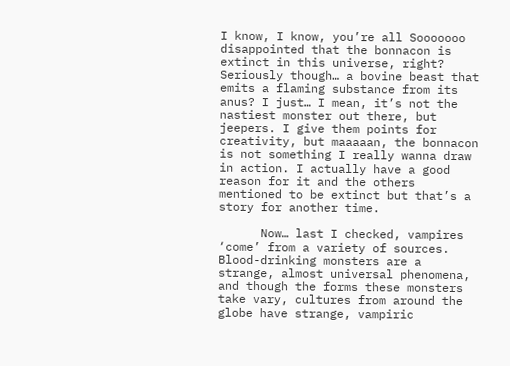I know, I know, you’re all Sooooooo disappointed that the bonnacon is extinct in this universe, right? Seriously though… a bovine beast that emits a flaming substance from its anus? I just… I mean, it’s not the nastiest monster out there, but jeepers. I give them points for creativity, but maaaaan, the bonnacon is not something I really wanna draw in action. I actually have a good reason for it and the others mentioned to be extinct but that’s a story for another time.

      Now… last I checked, vampires ‘come’ from a variety of sources. Blood-drinking monsters are a strange, almost universal phenomena, and though the forms these monsters take vary, cultures from around the globe have strange, vampiric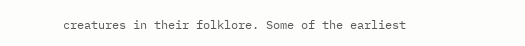creatures in their folklore. Some of the earliest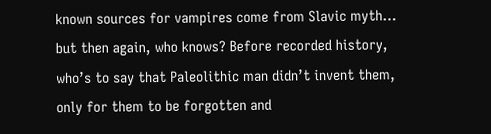known sources for vampires come from Slavic myth… but then again, who knows? Before recorded history, who’s to say that Paleolithic man didn’t invent them, only for them to be forgotten and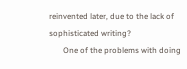reinvented later, due to the lack of sophisticated writing?
       One of the problems with doing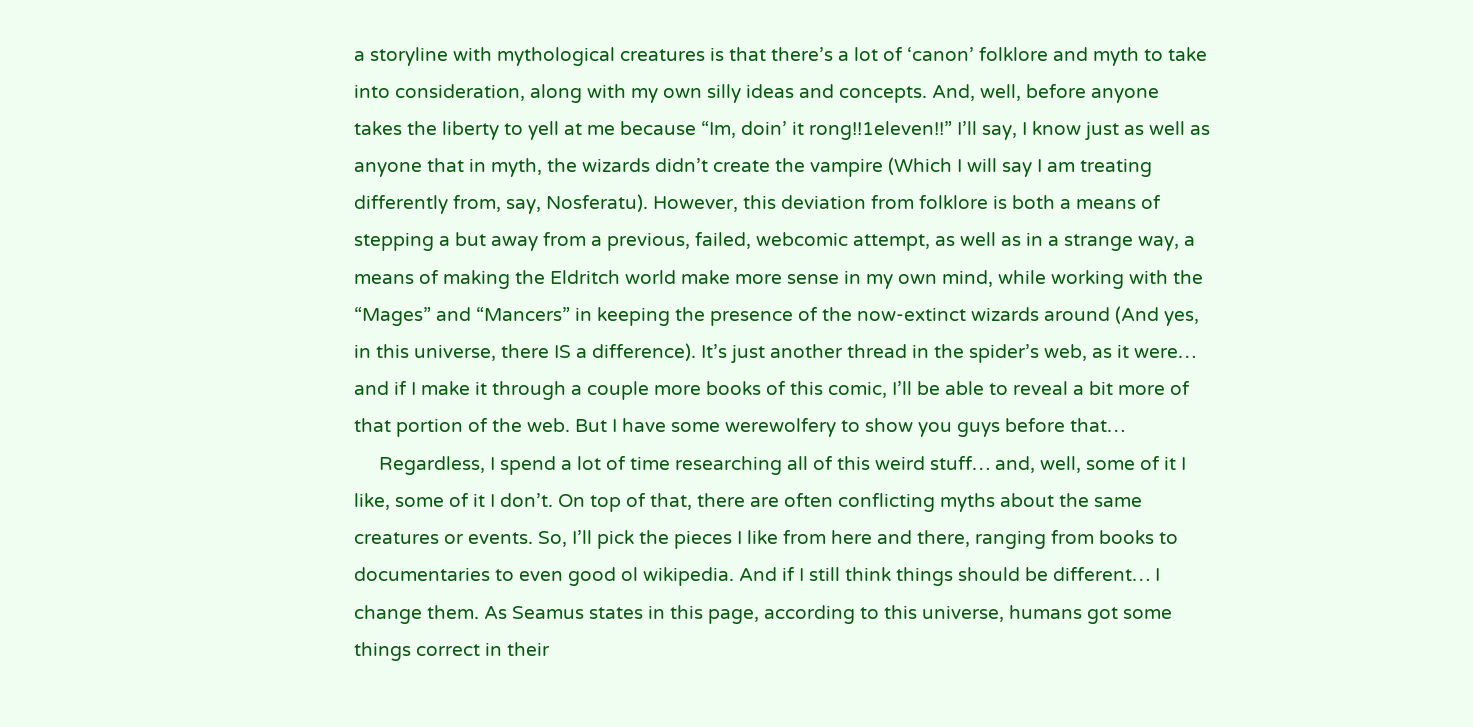a storyline with mythological creatures is that there’s a lot of ‘canon’ folklore and myth to take into consideration, along with my own silly ideas and concepts. And, well, before anyone takes the liberty to yell at me because “Im, doin’ it rong!!1eleven!!” I’ll say, I know just as well as anyone that in myth, the wizards didn’t create the vampire (Which I will say I am treating differently from, say, Nosferatu). However, this deviation from folklore is both a means of stepping a but away from a previous, failed, webcomic attempt, as well as in a strange way, a means of making the Eldritch world make more sense in my own mind, while working with the “Mages” and “Mancers” in keeping the presence of the now-extinct wizards around (And yes, in this universe, there IS a difference). It’s just another thread in the spider’s web, as it were… and if I make it through a couple more books of this comic, I’ll be able to reveal a bit more of that portion of the web. But I have some werewolfery to show you guys before that…
     Regardless, I spend a lot of time researching all of this weird stuff… and, well, some of it I like, some of it I don’t. On top of that, there are often conflicting myths about the same creatures or events. So, I’ll pick the pieces I like from here and there, ranging from books to documentaries to even good ol wikipedia. And if I still think things should be different… I change them. As Seamus states in this page, according to this universe, humans got some things correct in their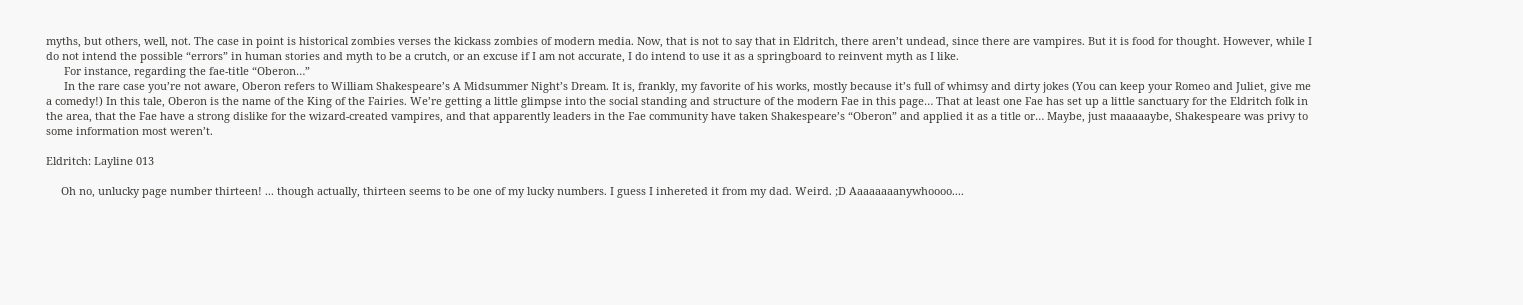myths, but others, well, not. The case in point is historical zombies verses the kickass zombies of modern media. Now, that is not to say that in Eldritch, there aren’t undead, since there are vampires. But it is food for thought. However, while I do not intend the possible “errors” in human stories and myth to be a crutch, or an excuse if I am not accurate, I do intend to use it as a springboard to reinvent myth as I like.
      For instance, regarding the fae-title “Oberon…”
      In the rare case you’re not aware, Oberon refers to William Shakespeare’s A Midsummer Night’s Dream. It is, frankly, my favorite of his works, mostly because it’s full of whimsy and dirty jokes (You can keep your Romeo and Juliet, give me a comedy!) In this tale, Oberon is the name of the King of the Fairies. We’re getting a little glimpse into the social standing and structure of the modern Fae in this page… That at least one Fae has set up a little sanctuary for the Eldritch folk in the area, that the Fae have a strong dislike for the wizard-created vampires, and that apparently leaders in the Fae community have taken Shakespeare’s “Oberon” and applied it as a title or… Maybe, just maaaaaybe, Shakespeare was privy to some information most weren’t.

Eldritch: Layline 013

     Oh no, unlucky page number thirteen! ... though actually, thirteen seems to be one of my lucky numbers. I guess I inhereted it from my dad. Weird. ;D Aaaaaaaanywhoooo....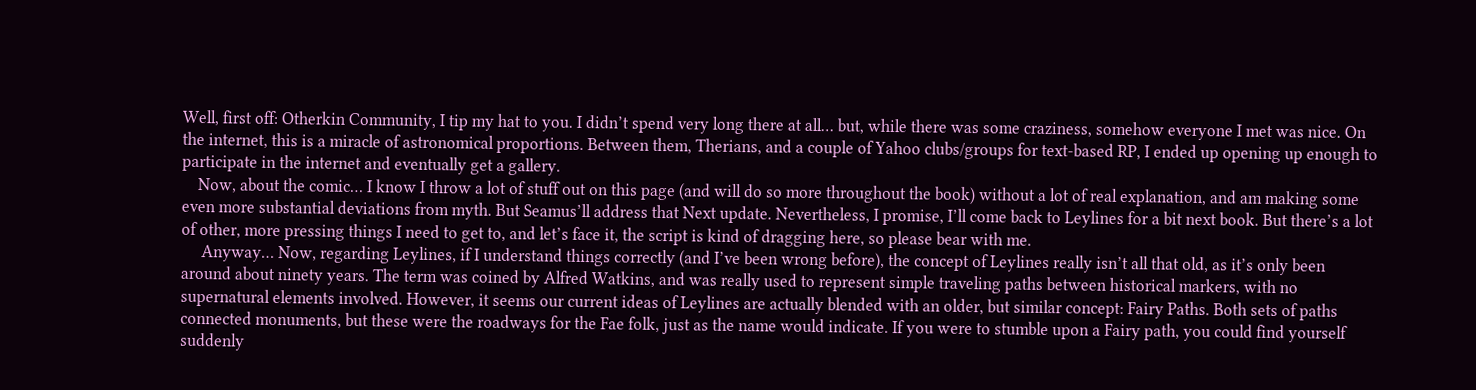Well, first off: Otherkin Community, I tip my hat to you. I didn’t spend very long there at all… but, while there was some craziness, somehow everyone I met was nice. On the internet, this is a miracle of astronomical proportions. Between them, Therians, and a couple of Yahoo clubs/groups for text-based RP, I ended up opening up enough to participate in the internet and eventually get a gallery.
    Now, about the comic… I know I throw a lot of stuff out on this page (and will do so more throughout the book) without a lot of real explanation, and am making some even more substantial deviations from myth. But Seamus’ll address that Next update. Nevertheless, I promise, I’ll come back to Leylines for a bit next book. But there’s a lot of other, more pressing things I need to get to, and let’s face it, the script is kind of dragging here, so please bear with me.
     Anyway… Now, regarding Leylines, if I understand things correctly (and I’ve been wrong before), the concept of Leylines really isn’t all that old, as it’s only been around about ninety years. The term was coined by Alfred Watkins, and was really used to represent simple traveling paths between historical markers, with no supernatural elements involved. However, it seems our current ideas of Leylines are actually blended with an older, but similar concept: Fairy Paths. Both sets of paths connected monuments, but these were the roadways for the Fae folk, just as the name would indicate. If you were to stumble upon a Fairy path, you could find yourself suddenly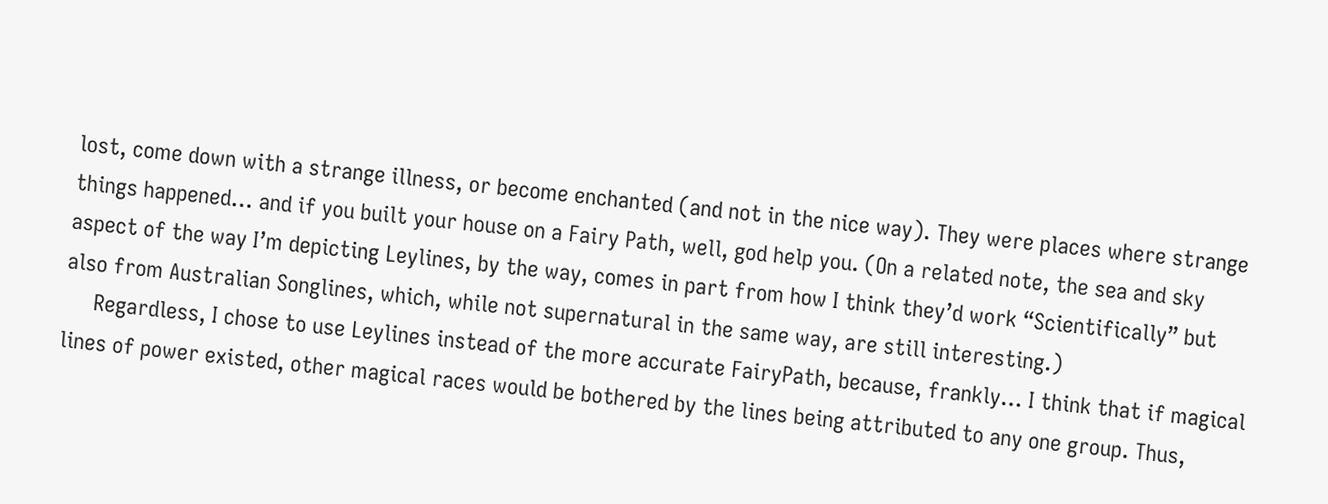lost, come down with a strange illness, or become enchanted (and not in the nice way). They were places where strange things happened… and if you built your house on a Fairy Path, well, god help you. (On a related note, the sea and sky aspect of the way I’m depicting Leylines, by the way, comes in part from how I think they’d work “Scientifically” but also from Australian Songlines, which, while not supernatural in the same way, are still interesting.)
     Regardless, I chose to use Leylines instead of the more accurate FairyPath, because, frankly… I think that if magical lines of power existed, other magical races would be bothered by the lines being attributed to any one group. Thus,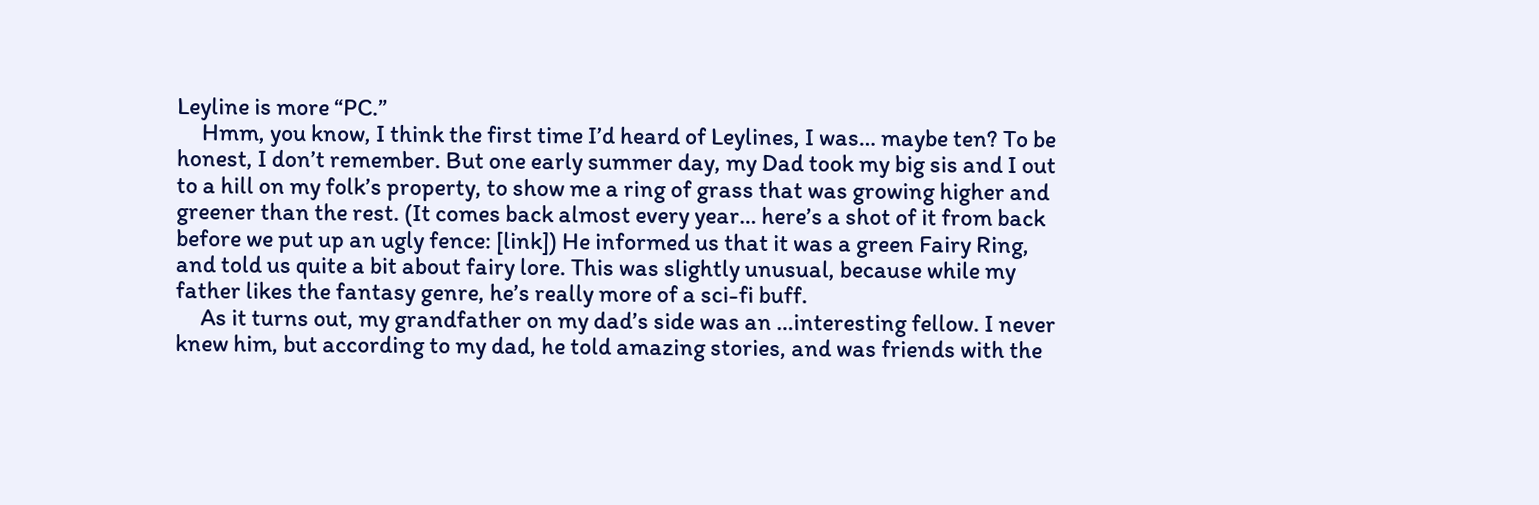Leyline is more “PC.”
     Hmm, you know, I think the first time I’d heard of Leylines, I was… maybe ten? To be honest, I don’t remember. But one early summer day, my Dad took my big sis and I out to a hill on my folk’s property, to show me a ring of grass that was growing higher and greener than the rest. (It comes back almost every year… here’s a shot of it from back before we put up an ugly fence: [link]) He informed us that it was a green Fairy Ring, and told us quite a bit about fairy lore. This was slightly unusual, because while my father likes the fantasy genre, he’s really more of a sci-fi buff.
     As it turns out, my grandfather on my dad’s side was an …interesting fellow. I never knew him, but according to my dad, he told amazing stories, and was friends with the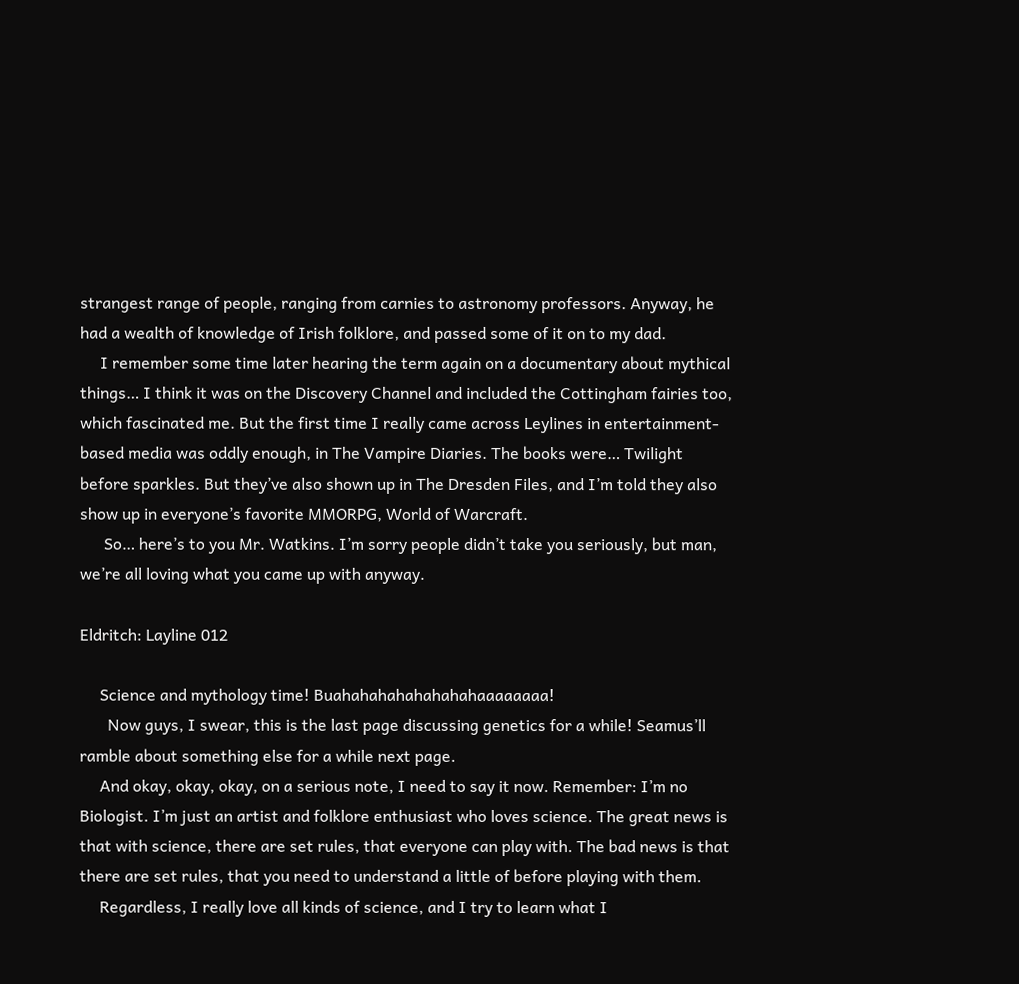strangest range of people, ranging from carnies to astronomy professors. Anyway, he had a wealth of knowledge of Irish folklore, and passed some of it on to my dad.
     I remember some time later hearing the term again on a documentary about mythical things… I think it was on the Discovery Channel and included the Cottingham fairies too, which fascinated me. But the first time I really came across Leylines in entertainment-based media was oddly enough, in The Vampire Diaries. The books were… Twilight before sparkles. But they’ve also shown up in The Dresden Files, and I’m told they also show up in everyone’s favorite MMORPG, World of Warcraft.
      So… here’s to you Mr. Watkins. I’m sorry people didn’t take you seriously, but man, we’re all loving what you came up with anyway.

Eldritch: Layline 012

     Science and mythology time! Buahahahahahahahahaaaaaaaa!
       Now guys, I swear, this is the last page discussing genetics for a while! Seamus’ll ramble about something else for a while next page.
     And okay, okay, okay, on a serious note, I need to say it now. Remember: I’m no Biologist. I’m just an artist and folklore enthusiast who loves science. The great news is that with science, there are set rules, that everyone can play with. The bad news is that there are set rules, that you need to understand a little of before playing with them.
     Regardless, I really love all kinds of science, and I try to learn what I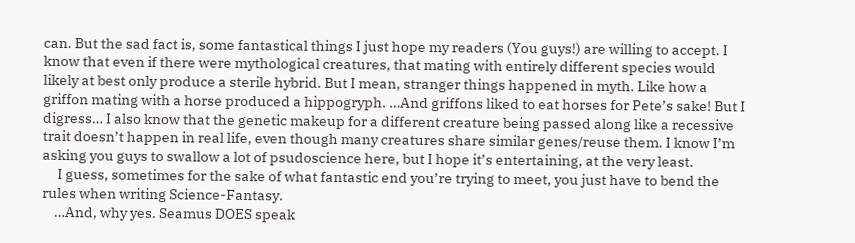can. But the sad fact is, some fantastical things I just hope my readers (You guys!) are willing to accept. I know that even if there were mythological creatures, that mating with entirely different species would likely at best only produce a sterile hybrid. But I mean, stranger things happened in myth. Like how a griffon mating with a horse produced a hippogryph. …And griffons liked to eat horses for Pete’s sake! But I digress… I also know that the genetic makeup for a different creature being passed along like a recessive trait doesn’t happen in real life, even though many creatures share similar genes/reuse them. I know I’m asking you guys to swallow a lot of psudoscience here, but I hope it’s entertaining, at the very least.
     I guess, sometimes for the sake of what fantastic end you’re trying to meet, you just have to bend the rules when writing Science-Fantasy.
    …And, why yes. Seamus DOES speak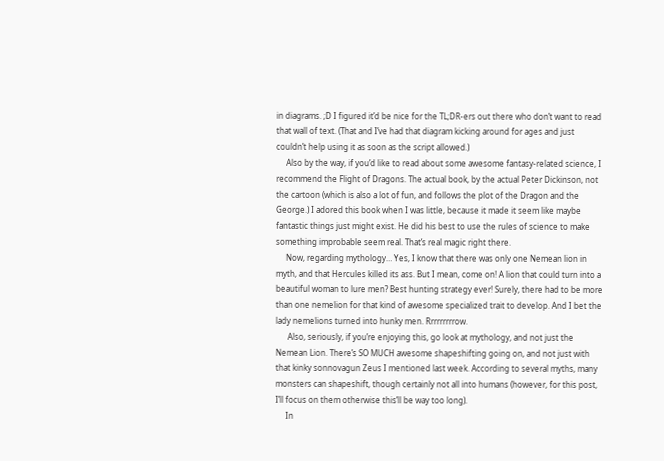in diagrams. ;D I figured it’d be nice for the TL;DR-ers out there who don’t want to read that wall of text. (That and I’ve had that diagram kicking around for ages and just couldn’t help using it as soon as the script allowed.)
     Also by the way, if you’d like to read about some awesome fantasy-related science, I recommend the Flight of Dragons. The actual book, by the actual Peter Dickinson, not the cartoon (which is also a lot of fun, and follows the plot of the Dragon and the George.) I adored this book when I was little, because it made it seem like maybe fantastic things just might exist. He did his best to use the rules of science to make something improbable seem real. That’s real magic right there.
     Now, regarding mythology… Yes, I know that there was only one Nemean lion in myth, and that Hercules killed its ass. But I mean, come on! A lion that could turn into a beautiful woman to lure men? Best hunting strategy ever! Surely, there had to be more than one nemelion for that kind of awesome specialized trait to develop. And I bet the lady nemelions turned into hunky men. Rrrrrrrrrow.
      Also, seriously, if you’re enjoying this, go look at mythology, and not just the Nemean Lion. There’s SO MUCH awesome shapeshifting going on, and not just with that kinky sonnovagun Zeus I mentioned last week. According to several myths, many monsters can shapeshift, though certainly not all into humans (however, for this post, I’ll focus on them otherwise this’ll be way too long).
     In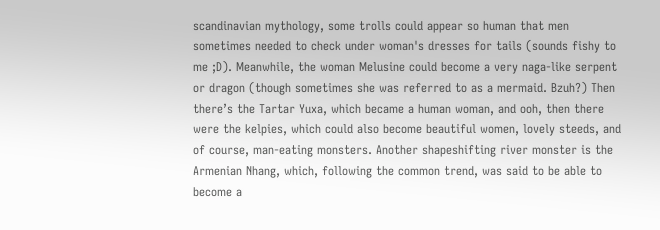scandinavian mythology, some trolls could appear so human that men sometimes needed to check under woman's dresses for tails (sounds fishy to me ;D). Meanwhile, the woman Melusine could become a very naga-like serpent or dragon (though sometimes she was referred to as a mermaid. Bzuh?) Then there’s the Tartar Yuxa, which became a human woman, and ooh, then there were the kelpies, which could also become beautiful women, lovely steeds, and of course, man-eating monsters. Another shapeshifting river monster is the Armenian Nhang, which, following the common trend, was said to be able to become a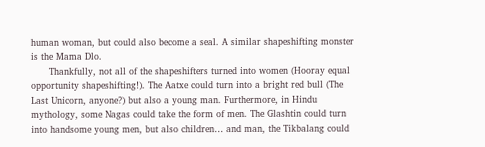human woman, but could also become a seal. A similar shapeshifting monster is the Mama Dlo.
      Thankfully, not all of the shapeshifters turned into women (Hooray equal opportunity shapeshifting!). The Aatxe could turn into a bright red bull (The Last Unicorn, anyone?) but also a young man. Furthermore, in Hindu mythology, some Nagas could take the form of men. The Glashtin could turn into handsome young men, but also children… and man, the Tikbalang could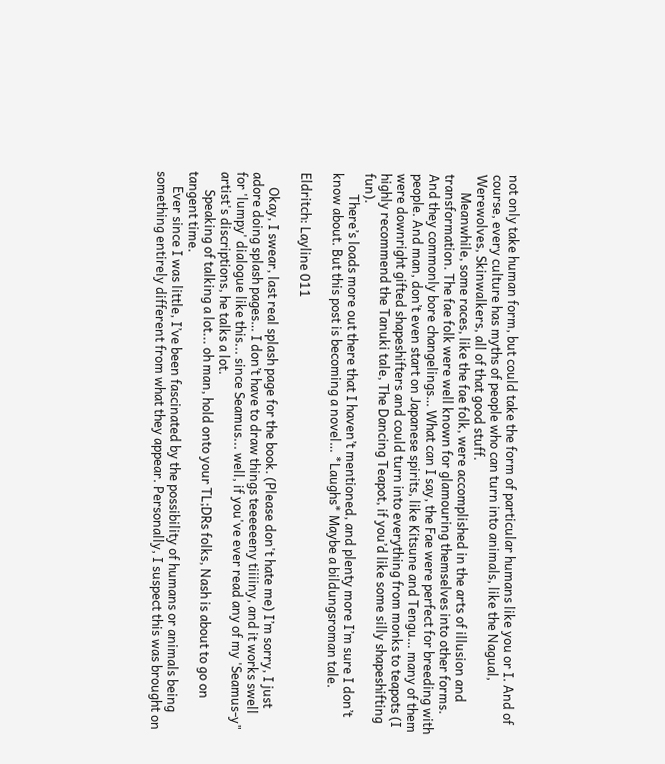not only take human form, but could take the form of particular humans like you or I. And of course, every culture has myths of people who can turn into animals, like the Nagual, Werewolves, Skinwalkers, all of that good stuff.
      Meanwhile, some races, like the fae folk, were accomplished in the arts of illusion and transformation. The fae folk were well known for glamouring themselves into other forms. And they commonly bore changelings… What can I say, the Fae were perfect for breeding with people. And man, don’t even start on Japanese spirits, like Kitsune and Tengu… many of them were downright gifted shapeshifters and could turn into everything from monks to teapots (I highly recommend the Tanuki tale, The Dancing Teapot, if you’d like some silly shapeshifting fun).
       There’s loads more out there that I haven’t mentioned, and plenty more I’m sure I don’t know about. But this post is becoming a novel… *Laughs* Maybe a bildungsroman tale.

Eldritch: Layline 011

     Okay, I swear, last real splash page for the book. (Please don't hate me) I’m sorry, I just adore doing splash pages… I don’t have to draw things teeeeeeny tiiiiny, and it works swell for 'lumpy' dialogue like this... since Seamus... well, if you've ever read any of my 'Seamus-y" artist's discriptions, he talks a lot.
      Speaking of talking a lot... oh man, hold onto your TL;DRs folks, Nash is about to go on tangent time.
     Ever since I was little, I’ve been fascinated by the possibility of humans or animals being something entirely different from what they appear. Personally, I suspect this was brought on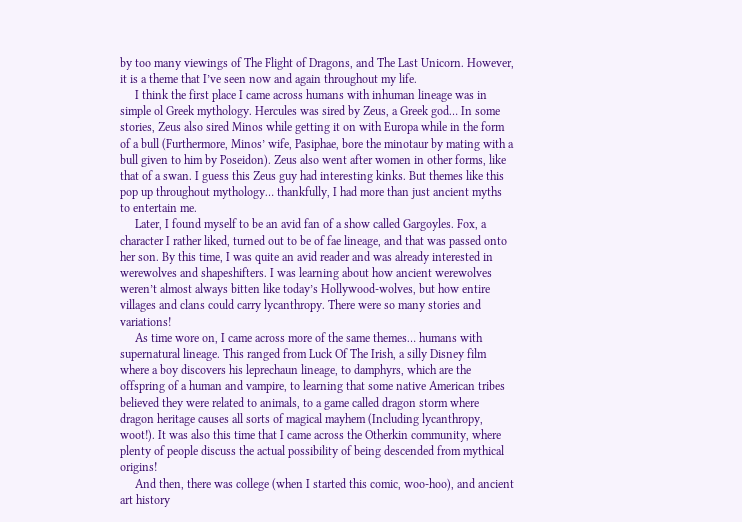by too many viewings of The Flight of Dragons, and The Last Unicorn. However, it is a theme that I’ve seen now and again throughout my life.
     I think the first place I came across humans with inhuman lineage was in simple ol Greek mythology. Hercules was sired by Zeus, a Greek god… In some stories, Zeus also sired Minos while getting it on with Europa while in the form of a bull (Furthermore, Minos’ wife, Pasiphae, bore the minotaur by mating with a bull given to him by Poseidon). Zeus also went after women in other forms, like that of a swan. I guess this Zeus guy had interesting kinks. But themes like this pop up throughout mythology… thankfully, I had more than just ancient myths to entertain me.
     Later, I found myself to be an avid fan of a show called Gargoyles. Fox, a character I rather liked, turned out to be of fae lineage, and that was passed onto her son. By this time, I was quite an avid reader and was already interested in werewolves and shapeshifters. I was learning about how ancient werewolves weren’t almost always bitten like today’s Hollywood-wolves, but how entire villages and clans could carry lycanthropy. There were so many stories and variations!
     As time wore on, I came across more of the same themes… humans with supernatural lineage. This ranged from Luck Of The Irish, a silly Disney film where a boy discovers his leprechaun lineage, to damphyrs, which are the offspring of a human and vampire, to learning that some native American tribes believed they were related to animals, to a game called dragon storm where dragon heritage causes all sorts of magical mayhem (Including lycanthropy, woot!). It was also this time that I came across the Otherkin community, where plenty of people discuss the actual possibility of being descended from mythical origins!
     And then, there was college (when I started this comic, woo-hoo), and ancient art history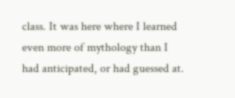class. It was here where I learned even more of mythology than I had anticipated, or had guessed at.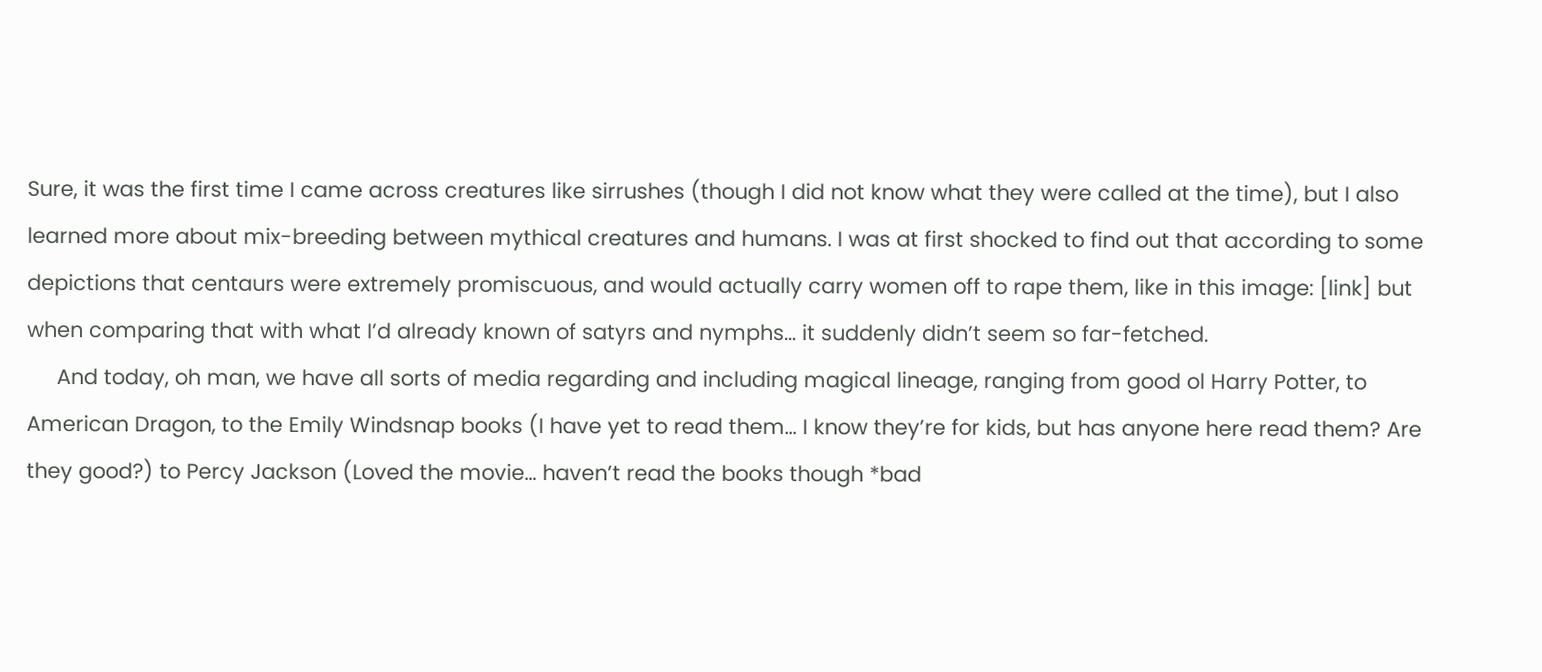Sure, it was the first time I came across creatures like sirrushes (though I did not know what they were called at the time), but I also learned more about mix-breeding between mythical creatures and humans. I was at first shocked to find out that according to some depictions that centaurs were extremely promiscuous, and would actually carry women off to rape them, like in this image: [link] but when comparing that with what I’d already known of satyrs and nymphs… it suddenly didn’t seem so far-fetched.
     And today, oh man, we have all sorts of media regarding and including magical lineage, ranging from good ol Harry Potter, to American Dragon, to the Emily Windsnap books (I have yet to read them… I know they’re for kids, but has anyone here read them? Are they good?) to Percy Jackson (Loved the movie… haven’t read the books though *bad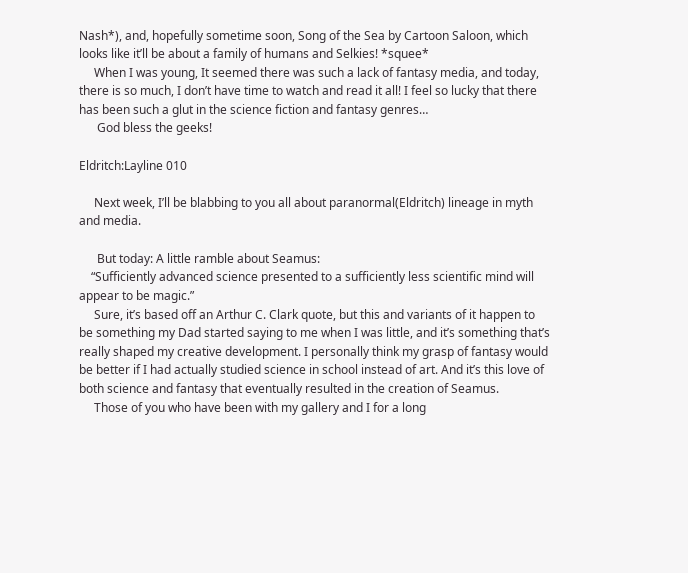Nash*), and, hopefully sometime soon, Song of the Sea by Cartoon Saloon, which looks like it’ll be about a family of humans and Selkies! *squee*
     When I was young, It seemed there was such a lack of fantasy media, and today, there is so much, I don’t have time to watch and read it all! I feel so lucky that there has been such a glut in the science fiction and fantasy genres…
      God bless the geeks!

Eldritch:Layline 010

     Next week, I’ll be blabbing to you all about paranormal(Eldritch) lineage in myth and media.

      But today: A little ramble about Seamus:
    “Sufficiently advanced science presented to a sufficiently less scientific mind will appear to be magic.”
     Sure, it’s based off an Arthur C. Clark quote, but this and variants of it happen to be something my Dad started saying to me when I was little, and it’s something that’s really shaped my creative development. I personally think my grasp of fantasy would be better if I had actually studied science in school instead of art. And it’s this love of both science and fantasy that eventually resulted in the creation of Seamus.
     Those of you who have been with my gallery and I for a long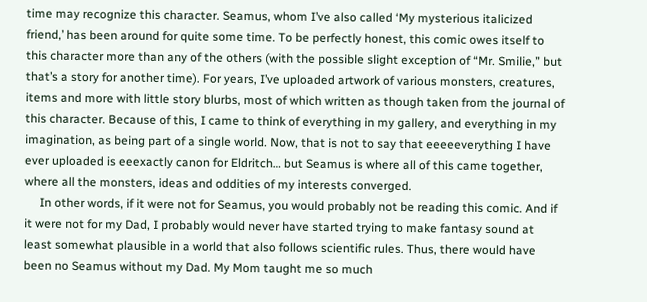time may recognize this character. Seamus, whom I’ve also called ‘My mysterious italicized friend,’ has been around for quite some time. To be perfectly honest, this comic owes itself to this character more than any of the others (with the possible slight exception of “Mr. Smilie,” but that’s a story for another time). For years, I’ve uploaded artwork of various monsters, creatures, items and more with little story blurbs, most of which written as though taken from the journal of this character. Because of this, I came to think of everything in my gallery, and everything in my imagination, as being part of a single world. Now, that is not to say that eeeeeverything I have ever uploaded is eeexactly canon for Eldritch… but Seamus is where all of this came together, where all the monsters, ideas and oddities of my interests converged.
     In other words, if it were not for Seamus, you would probably not be reading this comic. And if it were not for my Dad, I probably would never have started trying to make fantasy sound at least somewhat plausible in a world that also follows scientific rules. Thus, there would have been no Seamus without my Dad. My Mom taught me so much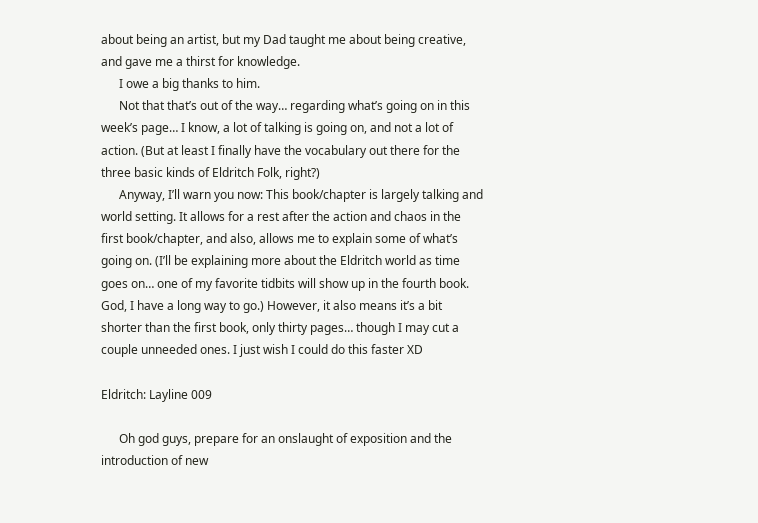about being an artist, but my Dad taught me about being creative, and gave me a thirst for knowledge.
      I owe a big thanks to him.
      Not that that’s out of the way… regarding what’s going on in this week’s page… I know, a lot of talking is going on, and not a lot of action. (But at least I finally have the vocabulary out there for the three basic kinds of Eldritch Folk, right?)
      Anyway, I’ll warn you now: This book/chapter is largely talking and world setting. It allows for a rest after the action and chaos in the first book/chapter, and also, allows me to explain some of what’s going on. (I’ll be explaining more about the Eldritch world as time goes on… one of my favorite tidbits will show up in the fourth book. God, I have a long way to go.) However, it also means it’s a bit shorter than the first book, only thirty pages… though I may cut a couple unneeded ones. I just wish I could do this faster XD

Eldritch: Layline 009

      Oh god guys, prepare for an onslaught of exposition and the introduction of new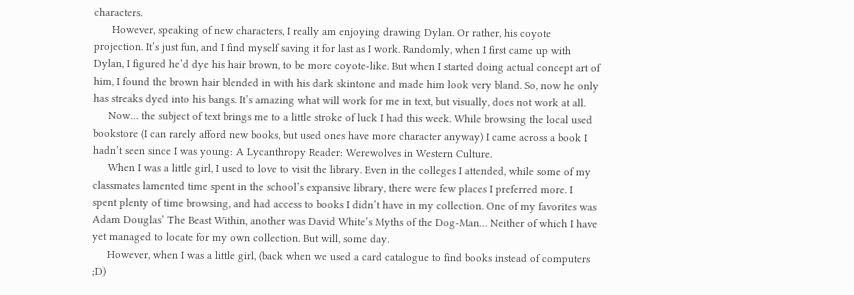characters.
      However, speaking of new characters, I really am enjoying drawing Dylan. Or rather, his coyote projection. It’s just fun, and I find myself saving it for last as I work. Randomly, when I first came up with Dylan, I figured he’d dye his hair brown, to be more coyote-like. But when I started doing actual concept art of him, I found the brown hair blended in with his dark skintone and made him look very bland. So, now he only has streaks dyed into his bangs. It’s amazing what will work for me in text, but visually, does not work at all.
     Now… the subject of text brings me to a little stroke of luck I had this week. While browsing the local used bookstore (I can rarely afford new books, but used ones have more character anyway) I came across a book I hadn’t seen since I was young: A Lycanthropy Reader: Werewolves in Western Culture.
     When I was a little girl, I used to love to visit the library. Even in the colleges I attended, while some of my classmates lamented time spent in the school’s expansive library, there were few places I preferred more. I spent plenty of time browsing, and had access to books I didn’t have in my collection. One of my favorites was Adam Douglas’ The Beast Within, another was David White’s Myths of the Dog-Man… Neither of which I have yet managed to locate for my own collection. But will, some day.
     However, when I was a little girl, (back when we used a card catalogue to find books instead of computers ;D)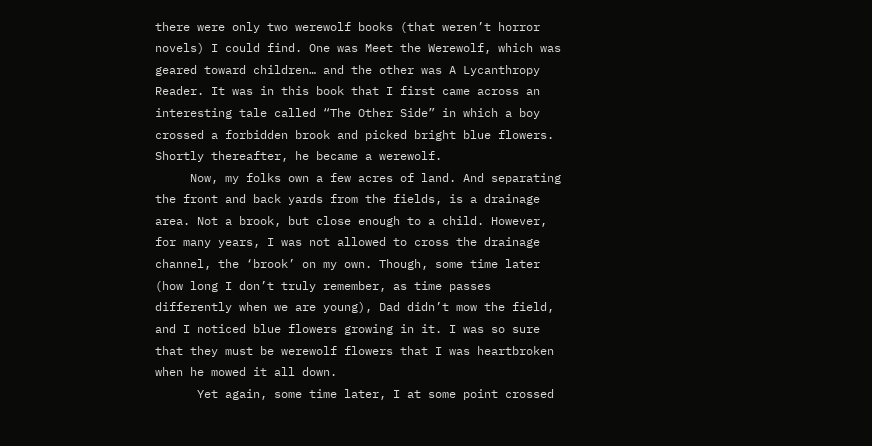there were only two werewolf books (that weren’t horror novels) I could find. One was Meet the Werewolf, which was geared toward children… and the other was A Lycanthropy Reader. It was in this book that I first came across an interesting tale called “The Other Side” in which a boy crossed a forbidden brook and picked bright blue flowers. Shortly thereafter, he became a werewolf.
     Now, my folks own a few acres of land. And separating the front and back yards from the fields, is a drainage area. Not a brook, but close enough to a child. However, for many years, I was not allowed to cross the drainage channel, the ‘brook’ on my own. Though, some time later (how long I don’t truly remember, as time passes differently when we are young), Dad didn’t mow the field, and I noticed blue flowers growing in it. I was so sure that they must be werewolf flowers that I was heartbroken when he mowed it all down.
      Yet again, some time later, I at some point crossed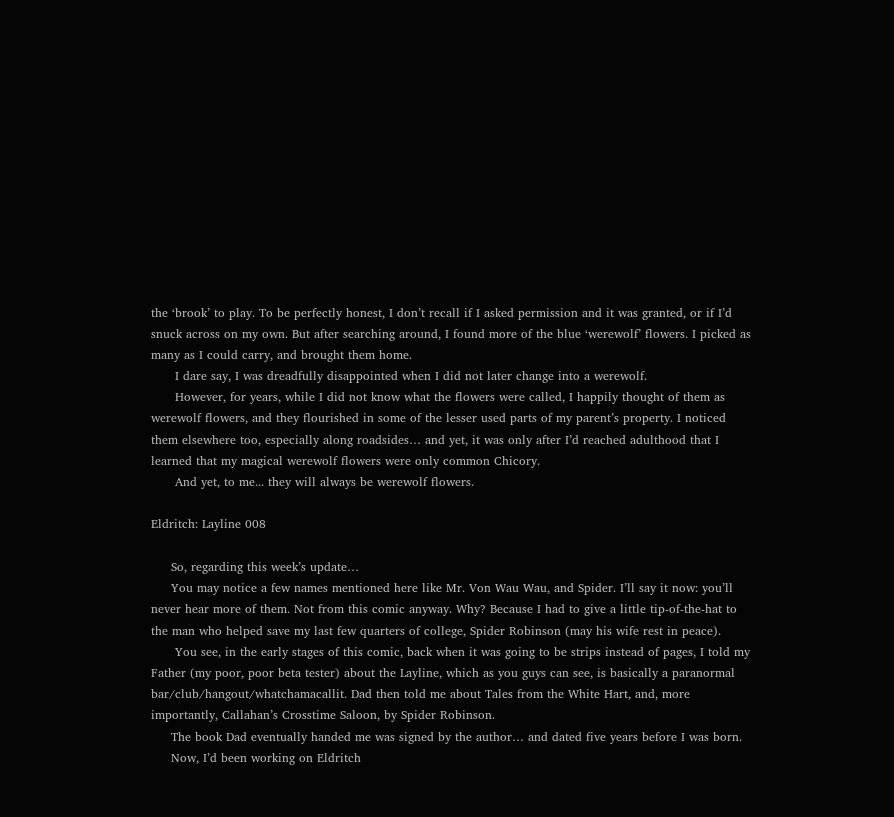the ‘brook’ to play. To be perfectly honest, I don’t recall if I asked permission and it was granted, or if I’d snuck across on my own. But after searching around, I found more of the blue ‘werewolf’ flowers. I picked as many as I could carry, and brought them home.
      I dare say, I was dreadfully disappointed when I did not later change into a werewolf.
      However, for years, while I did not know what the flowers were called, I happily thought of them as werewolf flowers, and they flourished in some of the lesser used parts of my parent’s property. I noticed them elsewhere too, especially along roadsides… and yet, it was only after I’d reached adulthood that I learned that my magical werewolf flowers were only common Chicory.
      And yet, to me... they will always be werewolf flowers.

Eldritch: Layline 008

     So, regarding this week’s update…
     You may notice a few names mentioned here like Mr. Von Wau Wau, and Spider. I’ll say it now: you’ll never hear more of them. Not from this comic anyway. Why? Because I had to give a little tip-of-the-hat to the man who helped save my last few quarters of college, Spider Robinson (may his wife rest in peace).
      You see, in the early stages of this comic, back when it was going to be strips instead of pages, I told my Father (my poor, poor beta tester) about the Layline, which as you guys can see, is basically a paranormal bar/club/hangout/whatchamacallit. Dad then told me about Tales from the White Hart, and, more importantly, Callahan’s Crosstime Saloon, by Spider Robinson.
     The book Dad eventually handed me was signed by the author… and dated five years before I was born.
     Now, I’d been working on Eldritch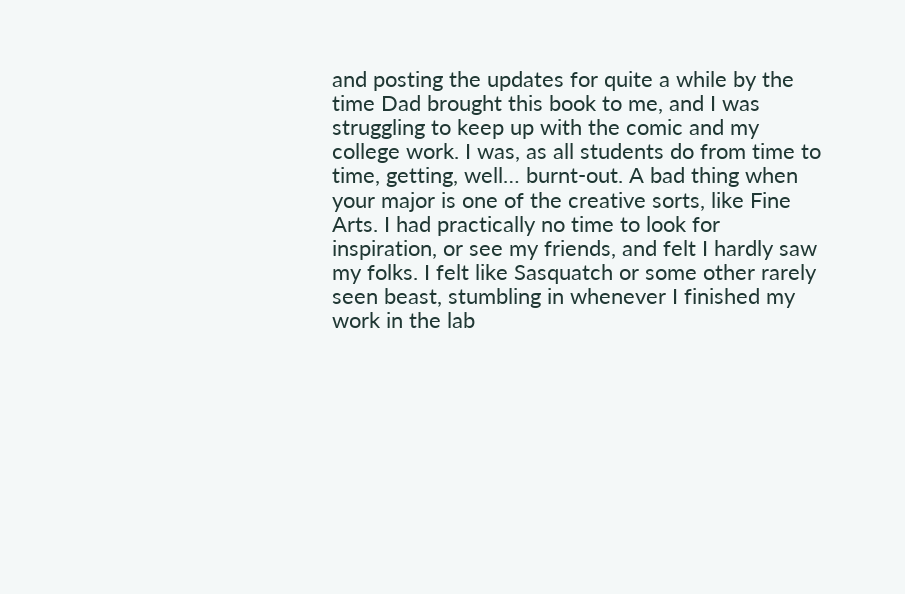and posting the updates for quite a while by the time Dad brought this book to me, and I was struggling to keep up with the comic and my college work. I was, as all students do from time to time, getting, well… burnt-out. A bad thing when your major is one of the creative sorts, like Fine Arts. I had practically no time to look for inspiration, or see my friends, and felt I hardly saw my folks. I felt like Sasquatch or some other rarely seen beast, stumbling in whenever I finished my work in the lab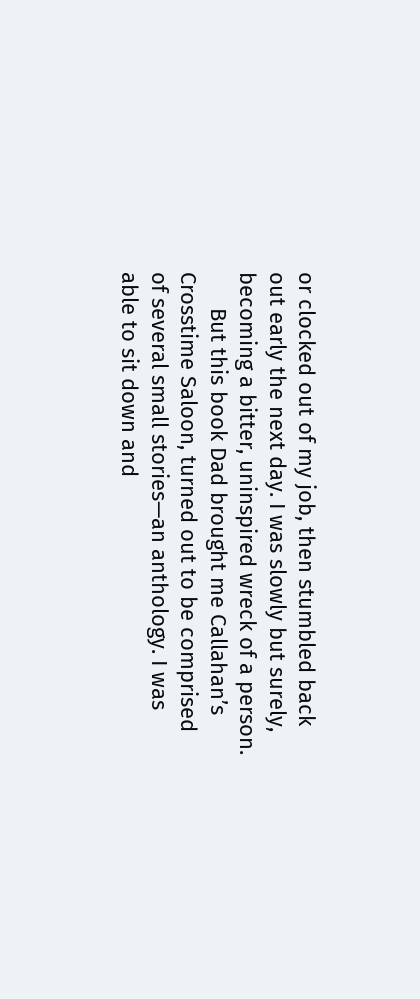or clocked out of my job, then stumbled back out early the next day. I was slowly but surely, becoming a bitter, uninspired wreck of a person.
      But this book Dad brought me Callahan’s Crosstime Saloon, turned out to be comprised of several small stories—an anthology. I was able to sit down and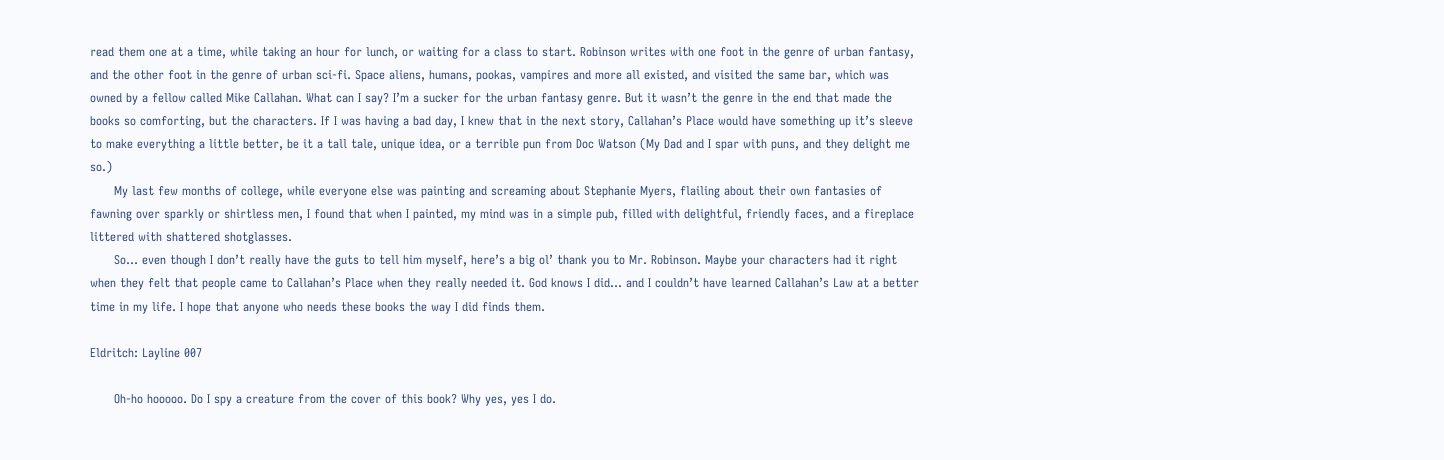read them one at a time, while taking an hour for lunch, or waiting for a class to start. Robinson writes with one foot in the genre of urban fantasy, and the other foot in the genre of urban sci-fi. Space aliens, humans, pookas, vampires and more all existed, and visited the same bar, which was owned by a fellow called Mike Callahan. What can I say? I’m a sucker for the urban fantasy genre. But it wasn’t the genre in the end that made the books so comforting, but the characters. If I was having a bad day, I knew that in the next story, Callahan’s Place would have something up it’s sleeve to make everything a little better, be it a tall tale, unique idea, or a terrible pun from Doc Watson (My Dad and I spar with puns, and they delight me so.)
      My last few months of college, while everyone else was painting and screaming about Stephanie Myers, flailing about their own fantasies of fawning over sparkly or shirtless men, I found that when I painted, my mind was in a simple pub, filled with delightful, friendly faces, and a fireplace littered with shattered shotglasses.
      So… even though I don’t really have the guts to tell him myself, here’s a big ol’ thank you to Mr. Robinson. Maybe your characters had it right when they felt that people came to Callahan’s Place when they really needed it. God knows I did… and I couldn’t have learned Callahan’s Law at a better time in my life. I hope that anyone who needs these books the way I did finds them.

Eldritch: Layline 007

      Oh-ho hooooo. Do I spy a creature from the cover of this book? Why yes, yes I do.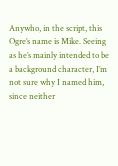Anywho, in the script, this Ogre’s name is Mike. Seeing as he’s mainly intended to be a background character, I’m not sure why I named him, since neither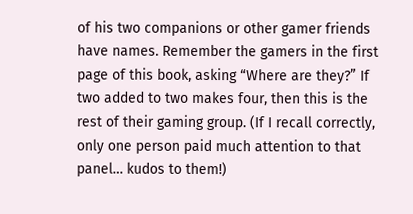of his two companions or other gamer friends have names. Remember the gamers in the first page of this book, asking “Where are they?” If two added to two makes four, then this is the rest of their gaming group. (If I recall correctly, only one person paid much attention to that panel… kudos to them!)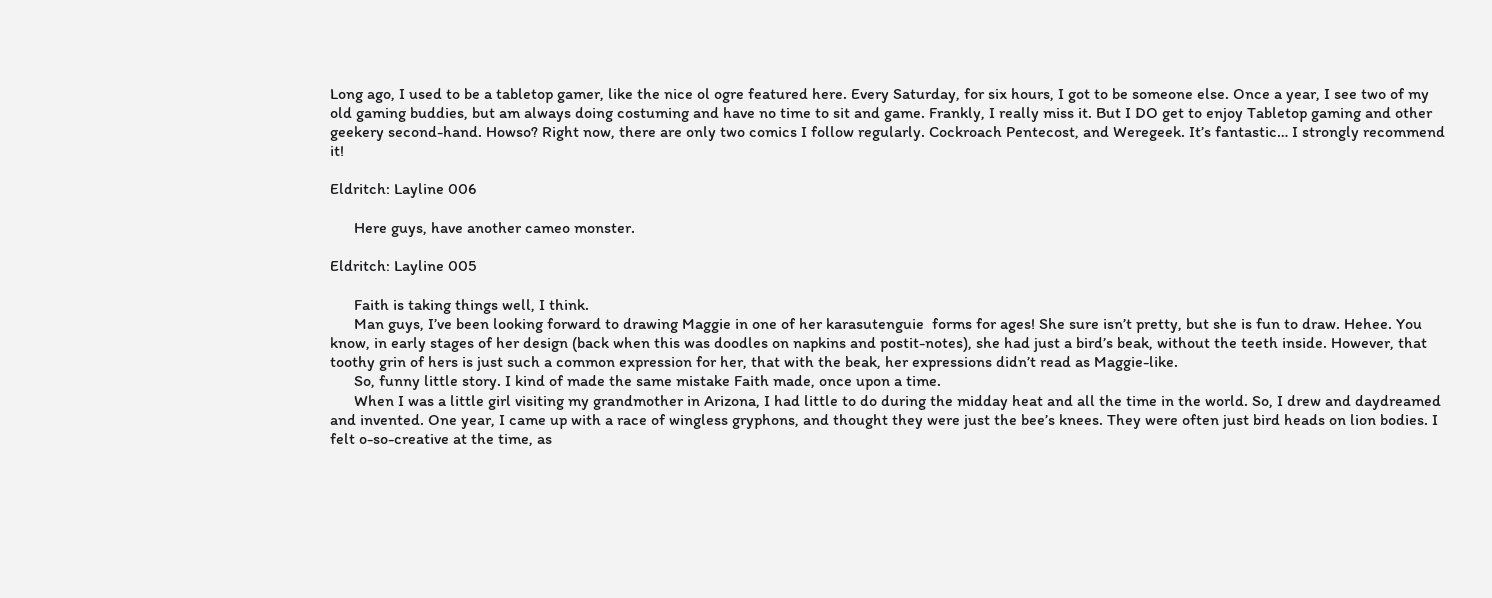Long ago, I used to be a tabletop gamer, like the nice ol ogre featured here. Every Saturday, for six hours, I got to be someone else. Once a year, I see two of my old gaming buddies, but am always doing costuming and have no time to sit and game. Frankly, I really miss it. But I DO get to enjoy Tabletop gaming and other geekery second-hand. Howso? Right now, there are only two comics I follow regularly. Cockroach Pentecost, and Weregeek. It’s fantastic… I strongly recommend it!

Eldritch: Layline 006

      Here guys, have another cameo monster.

Eldritch: Layline 005

      Faith is taking things well, I think.
      Man guys, I’ve been looking forward to drawing Maggie in one of her karasutenguie  forms for ages! She sure isn’t pretty, but she is fun to draw. Hehee. You know, in early stages of her design (back when this was doodles on napkins and postit-notes), she had just a bird’s beak, without the teeth inside. However, that toothy grin of hers is just such a common expression for her, that with the beak, her expressions didn’t read as Maggie-like.
      So, funny little story. I kind of made the same mistake Faith made, once upon a time.
      When I was a little girl visiting my grandmother in Arizona, I had little to do during the midday heat and all the time in the world. So, I drew and daydreamed and invented. One year, I came up with a race of wingless gryphons, and thought they were just the bee’s knees. They were often just bird heads on lion bodies. I felt o-so-creative at the time, as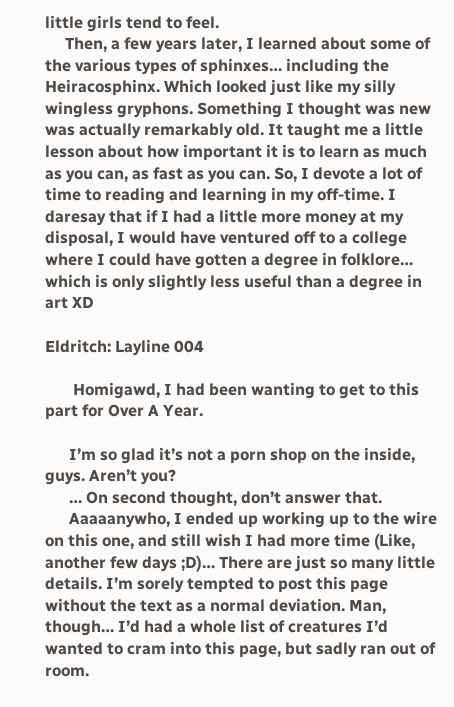little girls tend to feel.
     Then, a few years later, I learned about some of the various types of sphinxes… including the Heiracosphinx. Which looked just like my silly wingless gryphons. Something I thought was new was actually remarkably old. It taught me a little lesson about how important it is to learn as much as you can, as fast as you can. So, I devote a lot of time to reading and learning in my off-time. I daresay that if I had a little more money at my disposal, I would have ventured off to a college where I could have gotten a degree in folklore… which is only slightly less useful than a degree in art XD

Eldritch: Layline 004

       Homigawd, I had been wanting to get to this part for Over A Year.

      I’m so glad it’s not a porn shop on the inside, guys. Aren’t you?
      … On second thought, don’t answer that.
      Aaaaanywho, I ended up working up to the wire on this one, and still wish I had more time (Like, another few days ;D)… There are just so many little details. I’m sorely tempted to post this page without the text as a normal deviation. Man, though… I’d had a whole list of creatures I’d wanted to cram into this page, but sadly ran out of room.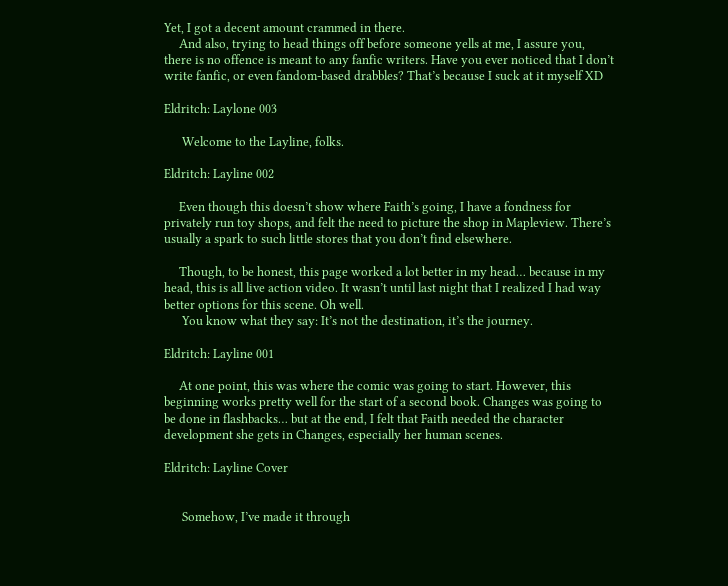Yet, I got a decent amount crammed in there.
     And also, trying to head things off before someone yells at me, I assure you, there is no offence is meant to any fanfic writers. Have you ever noticed that I don’t write fanfic, or even fandom-based drabbles? That’s because I suck at it myself XD

Eldritch: Laylone 003

      Welcome to the Layline, folks.

Eldritch: Layline 002

     Even though this doesn’t show where Faith’s going, I have a fondness for privately run toy shops, and felt the need to picture the shop in Mapleview. There’s usually a spark to such little stores that you don’t find elsewhere.

     Though, to be honest, this page worked a lot better in my head… because in my head, this is all live action video. It wasn’t until last night that I realized I had way better options for this scene. Oh well.
      You know what they say: It’s not the destination, it’s the journey.

Eldritch: Layline 001

     At one point, this was where the comic was going to start. However, this beginning works pretty well for the start of a second book. Changes was going to be done in flashbacks… but at the end, I felt that Faith needed the character development she gets in Changes, especially her human scenes.

Eldritch: Layline Cover


      Somehow, I’ve made it through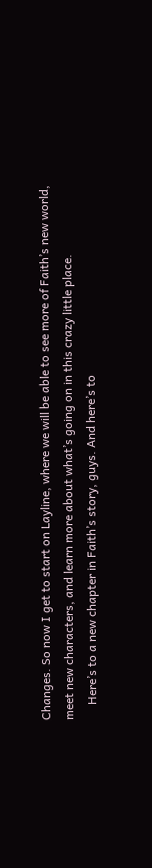Changes. So now I get to start on Layline, where we will be able to see more of Faith’s new world, meet new characters, and learn more about what’s going on in this crazy little place.
     Here’s to a new chapter in Faith’s story, guys. And here’s to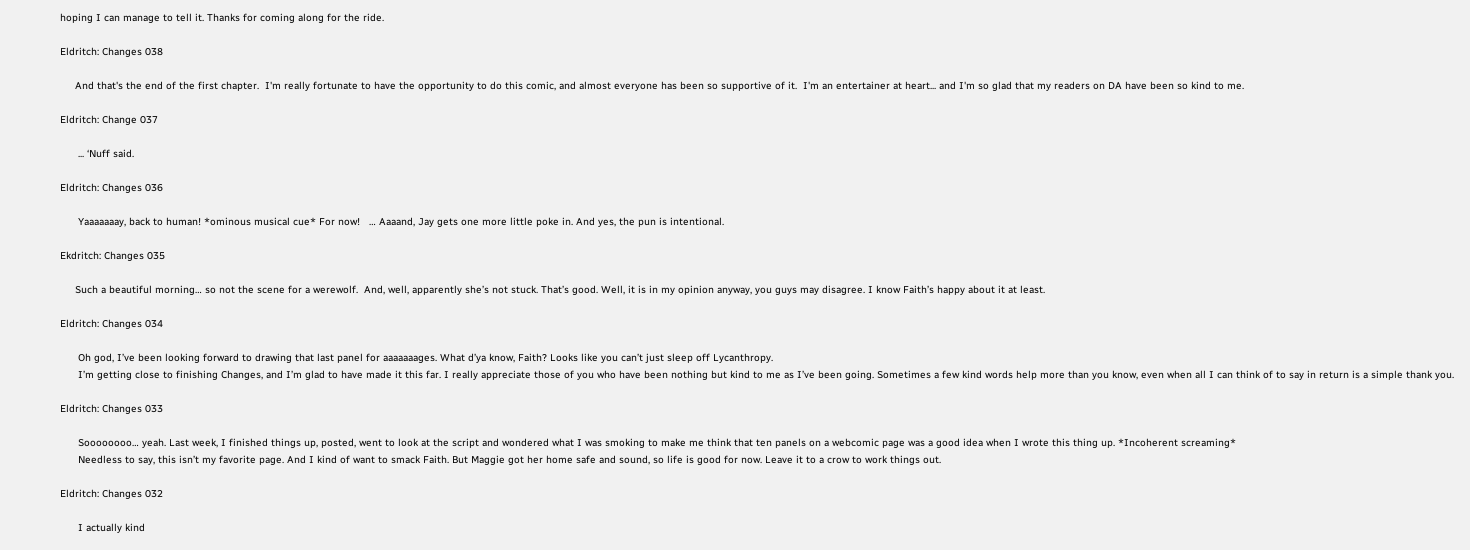hoping I can manage to tell it. Thanks for coming along for the ride.

Eldritch: Changes 038

     And that's the end of the first chapter.  I'm really fortunate to have the opportunity to do this comic, and almost everyone has been so supportive of it.  I'm an entertainer at heart... and I'm so glad that my readers on DA have been so kind to me.

Eldritch: Change 037

      ... ‘Nuff said.

Eldritch: Changes 036

      Yaaaaaaay, back to human! *ominous musical cue* For now!   … Aaaand, Jay gets one more little poke in. And yes, the pun is intentional.

Ekdritch: Changes 035

     Such a beautiful morning… so not the scene for a werewolf.  And, well, apparently she’s not stuck. That’s good. Well, it is in my opinion anyway, you guys may disagree. I know Faith’s happy about it at least.

Eldritch: Changes 034

      Oh god, I’ve been looking forward to drawing that last panel for aaaaaaages. What d’ya know, Faith? Looks like you can’t just sleep off Lycanthropy.
      I’m getting close to finishing Changes, and I’m glad to have made it this far. I really appreciate those of you who have been nothing but kind to me as I’ve been going. Sometimes a few kind words help more than you know, even when all I can think of to say in return is a simple thank you.

Eldritch: Changes 033

      Soooooooo… yeah. Last week, I finished things up, posted, went to look at the script and wondered what I was smoking to make me think that ten panels on a webcomic page was a good idea when I wrote this thing up. *Incoherent screaming*
      Needless to say, this isn’t my favorite page. And I kind of want to smack Faith. But Maggie got her home safe and sound, so life is good for now. Leave it to a crow to work things out.

Eldritch: Changes 032

      I actually kind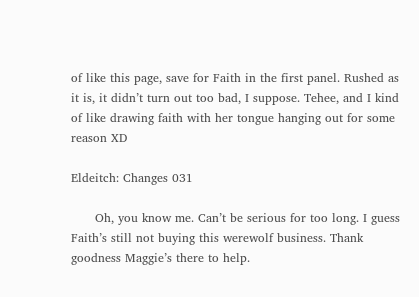of like this page, save for Faith in the first panel. Rushed as it is, it didn’t turn out too bad, I suppose. Tehee, and I kind of like drawing faith with her tongue hanging out for some reason XD

Eldeitch: Changes 031

      Oh, you know me. Can’t be serious for too long. I guess Faith’s still not buying this werewolf business. Thank goodness Maggie’s there to help.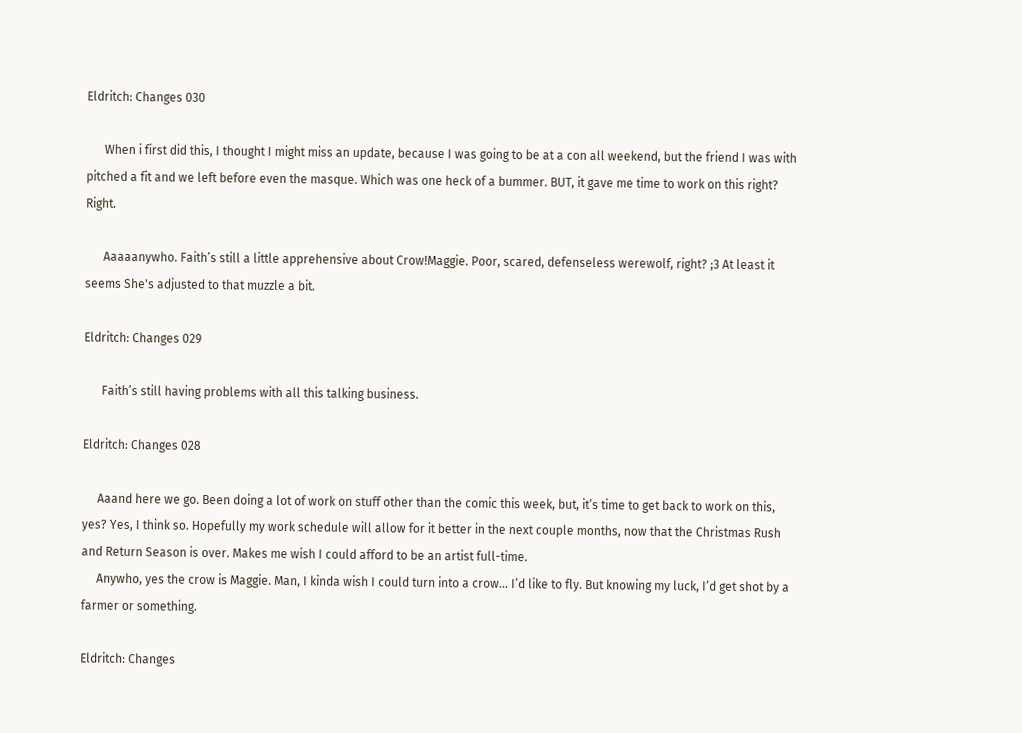Eldritch: Changes 030

      When i first did this, I thought I might miss an update, because I was going to be at a con all weekend, but the friend I was with pitched a fit and we left before even the masque. Which was one heck of a bummer. BUT, it gave me time to work on this right? Right.

      Aaaaanywho. Faith’s still a little apprehensive about Crow!Maggie. Poor, scared, defenseless werewolf, right? ;3 At least it seems She's adjusted to that muzzle a bit.

Eldritch: Changes 029

      Faith’s still having problems with all this talking business.

Eldritch: Changes 028

     Aaand here we go. Been doing a lot of work on stuff other than the comic this week, but, it’s time to get back to work on this, yes? Yes, I think so. Hopefully my work schedule will allow for it better in the next couple months, now that the Christmas Rush and Return Season is over. Makes me wish I could afford to be an artist full-time.
     Anywho, yes the crow is Maggie. Man, I kinda wish I could turn into a crow… I’d like to fly. But knowing my luck, I’d get shot by a farmer or something.

Eldritch: Changes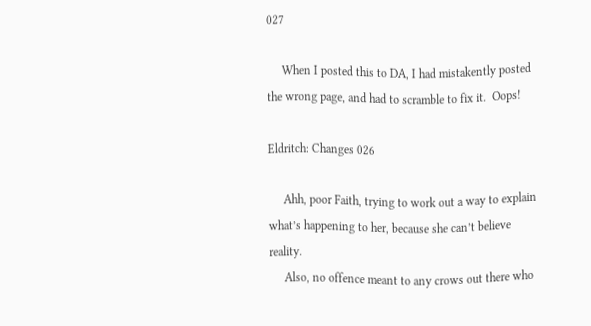027

     When I posted this to DA, I had mistakently posted the wrong page, and had to scramble to fix it.  Oops!

Eldritch: Changes 026

     Ahh, poor Faith, trying to work out a way to explain what’s happening to her, because she can’t believe reality.
     Also, no offence meant to any crows out there who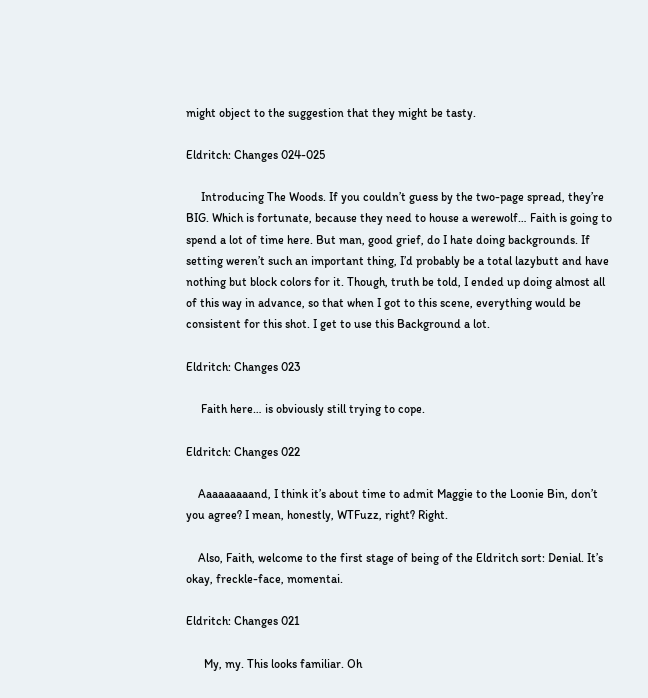might object to the suggestion that they might be tasty.

Eldritch: Changes 024-025

     Introducing The Woods. If you couldn’t guess by the two-page spread, they’re BIG. Which is fortunate, because they need to house a werewolf… Faith is going to spend a lot of time here. But man, good grief, do I hate doing backgrounds. If setting weren’t such an important thing, I’d probably be a total lazybutt and have nothing but block colors for it. Though, truth be told, I ended up doing almost all of this way in advance, so that when I got to this scene, everything would be consistent for this shot. I get to use this Background a lot.

Eldritch: Changes 023

     Faith here… is obviously still trying to cope.

Eldritch: Changes 022

    Aaaaaaaaand, I think it’s about time to admit Maggie to the Loonie Bin, don’t you agree? I mean, honestly, WTFuzz, right? Right.

    Also, Faith, welcome to the first stage of being of the Eldritch sort: Denial. It’s okay, freckle-face, momentai.

Eldritch: Changes 021

      My, my. This looks familiar. Oh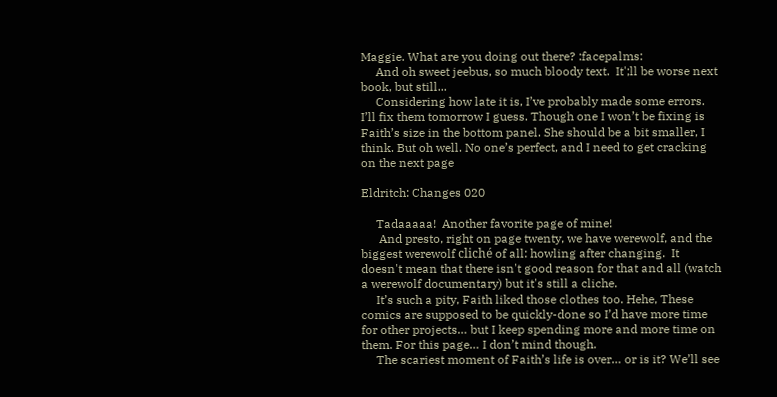Maggie. What are you doing out there? :facepalms:
     And oh sweet jeebus, so much bloody text.  It';ll be worse next book, but still...
     Considering how late it is, I’ve probably made some errors. I’ll fix them tomorrow I guess. Though one I won’t be fixing is Faith’s size in the bottom panel. She should be a bit smaller, I think. But oh well. No one’s perfect, and I need to get cracking on the next page

Eldritch: Changes 020

     Tadaaaaa!  Another favorite page of mine!
      And presto, right on page twenty, we have werewolf, and the biggest werewolf cliché of all: howling after changing.  It doesn't mean that there isn't good reason for that and all (watch a werewolf documentary) but it's still a cliche.
     It’s such a pity, Faith liked those clothes too. Hehe, These comics are supposed to be quickly-done so I’d have more time for other projects… but I keep spending more and more time on them. For this page… I don’t mind though.
     The scariest moment of Faith’s life is over… or is it? We’ll see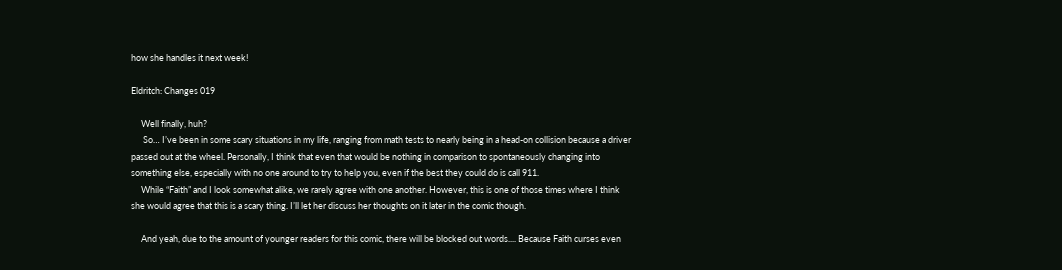how she handles it next week!

Eldritch: Changes 019

     Well finally, huh?
      So… I’ve been in some scary situations in my life, ranging from math tests to nearly being in a head-on collision because a driver passed out at the wheel. Personally, I think that even that would be nothing in comparison to spontaneously changing into something else, especially with no one around to try to help you, even if the best they could do is call 911.
     While “Faith” and I look somewhat alike, we rarely agree with one another. However, this is one of those times where I think she would agree that this is a scary thing. I’ll let her discuss her thoughts on it later in the comic though.

     And yeah, due to the amount of younger readers for this comic, there will be blocked out words.... Because Faith curses even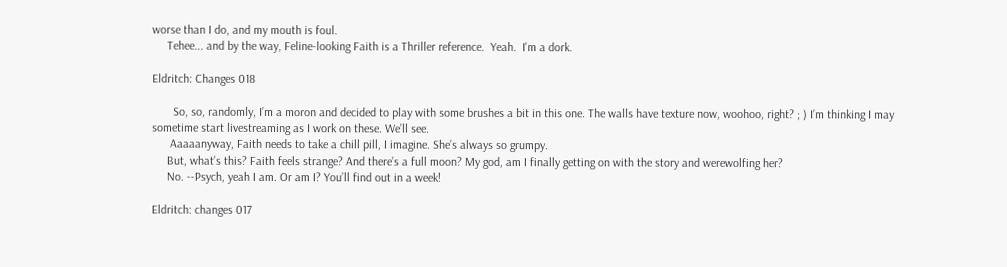worse than I do, and my mouth is foul.
     Tehee... and by the way, Feline-looking Faith is a Thriller reference.  Yeah.  I'm a dork.

Eldritch: Changes 018

       So, so, randomly, I’m a moron and decided to play with some brushes a bit in this one. The walls have texture now, woohoo, right? ; ) I’m thinking I may sometime start livestreaming as I work on these. We’ll see.
      Aaaaanyway, Faith needs to take a chill pill, I imagine. She’s always so grumpy.
     But, what’s this? Faith feels strange? And there’s a full moon? My god, am I finally getting on with the story and werewolfing her?
     No. --Psych, yeah I am. Or am I? You’ll find out in a week!

Eldritch: changes 017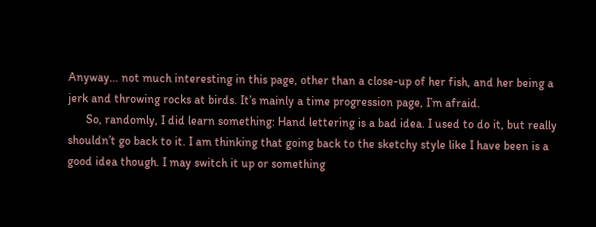Anyway… not much interesting in this page, other than a close-up of her fish, and her being a jerk and throwing rocks at birds. It’s mainly a time progression page, I’m afraid.
      So, randomly, I did learn something: Hand lettering is a bad idea. I used to do it, but really shouldn’t go back to it. I am thinking that going back to the sketchy style like I have been is a good idea though. I may switch it up or something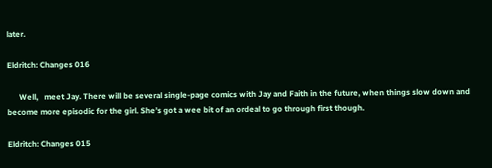later.

Eldritch: Changes 016

      Well,   meet Jay. There will be several single-page comics with Jay and Faith in the future, when things slow down and become more episodic for the girl. She’s got a wee bit of an ordeal to go through first though.

Eldritch: Changes 015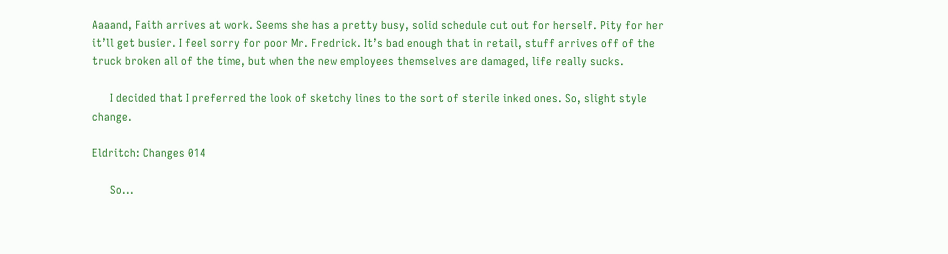Aaaand, Faith arrives at work. Seems she has a pretty busy, solid schedule cut out for herself. Pity for her it’ll get busier. I feel sorry for poor Mr. Fredrick. It’s bad enough that in retail, stuff arrives off of the truck broken all of the time, but when the new employees themselves are damaged, life really sucks.

      I decided that I preferred the look of sketchy lines to the sort of sterile inked ones. So, slight style change.

Eldritch: Changes 014

      So...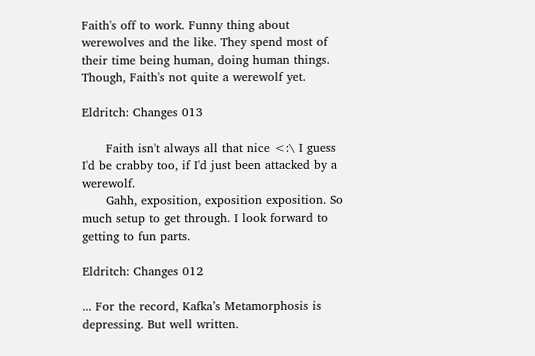Faith's off to work. Funny thing about werewolves and the like. They spend most of their time being human, doing human things. Though, Faith's not quite a werewolf yet.

Eldritch: Changes 013

      Faith isn't always all that nice <:\ I guess I'd be crabby too, if I'd just been attacked by a werewolf.
      Gahh, exposition, exposition exposition. So much setup to get through. I look forward to getting to fun parts.

Eldritch: Changes 012

... For the record, Kafka’s Metamorphosis is depressing. But well written.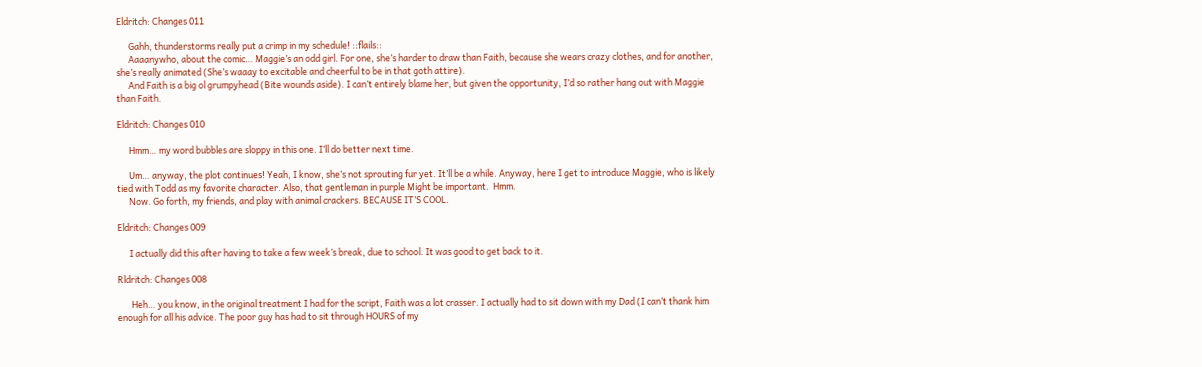Eldritch: Changes 011

      Gahh, thunderstorms really put a crimp in my schedule! ::flails::
      Aaaanywho, about the comic… Maggie’s an odd girl. For one, she’s harder to draw than Faith, because she wears crazy clothes, and for another, she’s really animated (She’s waaay to excitable and cheerful to be in that goth attire).
      And Faith is a big ol grumpyhead (Bite wounds aside). I can’t entirely blame her, but given the opportunity, I’d so rather hang out with Maggie than Faith.

Eldritch: Changes 010

      Hmm… my word bubbles are sloppy in this one. I’ll do better next time.

      Um… anyway, the plot continues! Yeah, I know, she’s not sprouting fur yet. It’ll be a while. Anyway, here I get to introduce Maggie, who is likely tied with Todd as my favorite character. Also, that gentleman in purple Might be important.  Hmm.
      Now. Go forth, my friends, and play with animal crackers. BECAUSE IT’S COOL.

Eldritch: Changes 009

      I actually did this after having to take a few week’s break, due to school. It was good to get back to it.

Rldritch: Changes 008

       Heh… you know, in the original treatment I had for the script, Faith was a lot crasser. I actually had to sit down with my Dad (I can’t thank him enough for all his advice. The poor guy has had to sit through HOURS of my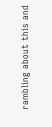rambling about this and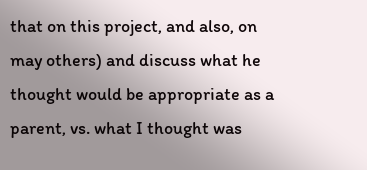that on this project, and also, on may others) and discuss what he thought would be appropriate as a parent, vs. what I thought was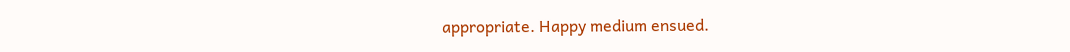appropriate. Happy medium ensued.